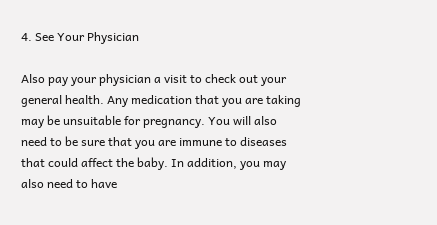4. See Your Physician

Also pay your physician a visit to check out your general health. Any medication that you are taking may be unsuitable for pregnancy. You will also need to be sure that you are immune to diseases that could affect the baby. In addition, you may also need to have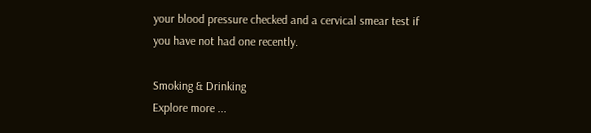your blood pressure checked and a cervical smear test if you have not had one recently.

Smoking & Drinking
Explore more ...